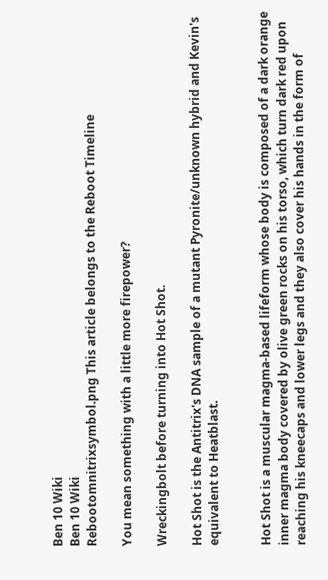Ben 10 Wiki
Ben 10 Wiki
Rebootomnitrixsymbol.png This article belongs to the Reboot Timeline

You mean something with a little more firepower?

Wreckingbolt before turning into Hot Shot.

Hot Shot is the Antitrix's DNA sample of a mutant Pyronite/unknown hybrid and Kevin's equivalent to Heatblast.


Hot Shot is a muscular magma-based lifeform whose body is composed of a dark orange inner magma body covered by olive green rocks on his torso, which turn dark red upon reaching his kneecaps and lower legs and they also cover his hands in the form of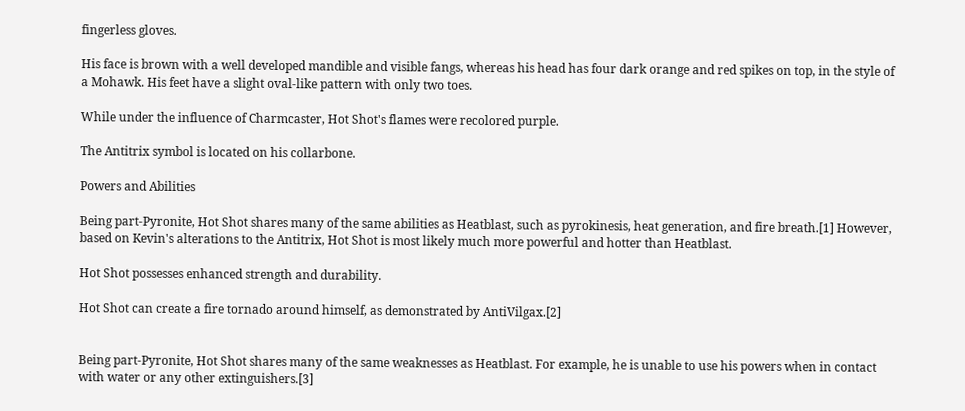fingerless gloves.

His face is brown with a well developed mandible and visible fangs, whereas his head has four dark orange and red spikes on top, in the style of a Mohawk. His feet have a slight oval-like pattern with only two toes.

While under the influence of Charmcaster, Hot Shot's flames were recolored purple.

The Antitrix symbol is located on his collarbone.

Powers and Abilities

Being part-Pyronite, Hot Shot shares many of the same abilities as Heatblast, such as pyrokinesis, heat generation, and fire breath.[1] However, based on Kevin's alterations to the Antitrix, Hot Shot is most likely much more powerful and hotter than Heatblast.

Hot Shot possesses enhanced strength and durability.

Hot Shot can create a fire tornado around himself, as demonstrated by AntiVilgax.[2]


Being part-Pyronite, Hot Shot shares many of the same weaknesses as Heatblast. For example, he is unable to use his powers when in contact with water or any other extinguishers.[3]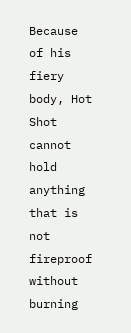Because of his fiery body, Hot Shot cannot hold anything that is not fireproof without burning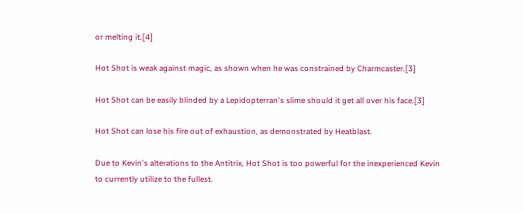or melting it.[4]

Hot Shot is weak against magic, as shown when he was constrained by Charmcaster.[3]

Hot Shot can be easily blinded by a Lepidopterran's slime should it get all over his face.[3]

Hot Shot can lose his fire out of exhaustion, as demonstrated by Heatblast.

Due to Kevin's alterations to the Antitrix, Hot Shot is too powerful for the inexperienced Kevin to currently utilize to the fullest.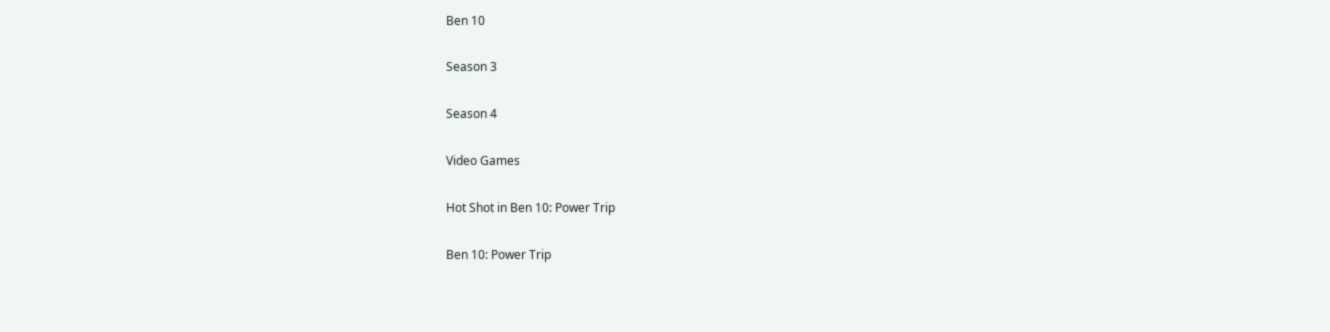Ben 10

Season 3

Season 4

Video Games

Hot Shot in Ben 10: Power Trip

Ben 10: Power Trip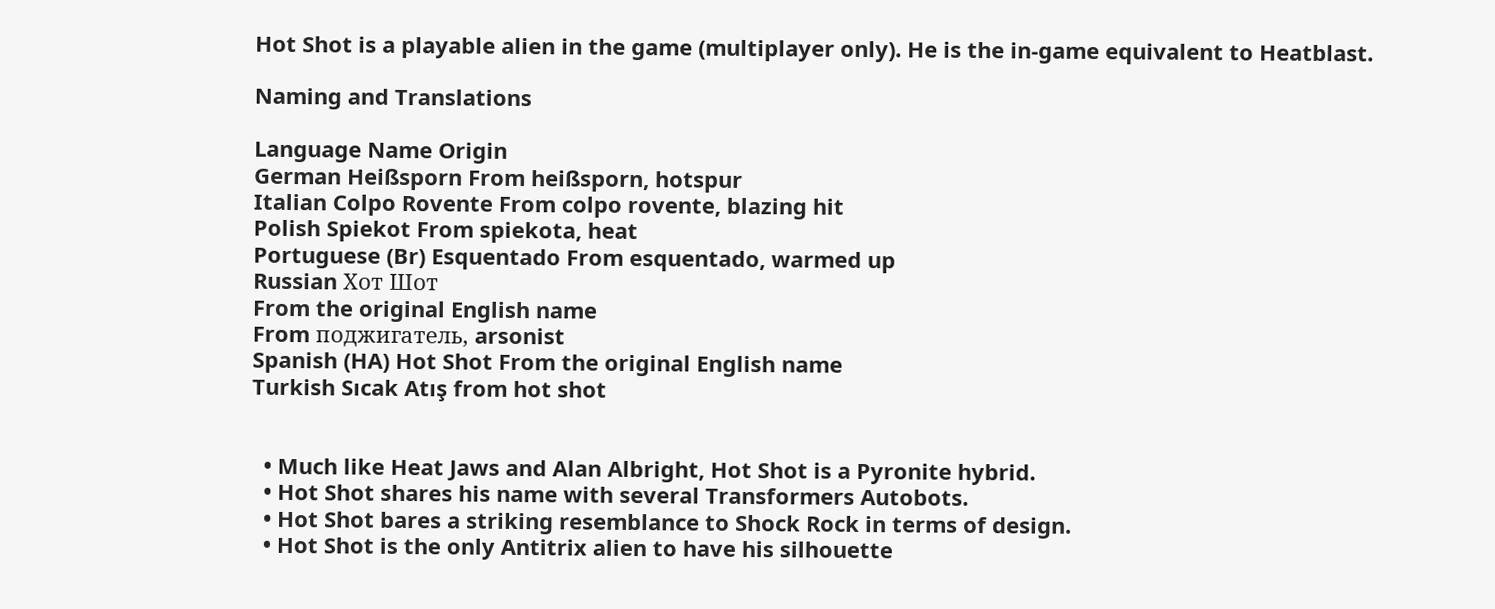Hot Shot is a playable alien in the game (multiplayer only). He is the in-game equivalent to Heatblast.

Naming and Translations

Language Name Origin
German Heißsporn From heißsporn, hotspur
Italian Colpo Rovente From colpo rovente, blazing hit
Polish Spiekot From spiekota, heat
Portuguese (Br) Esquentado From esquentado, warmed up
Russian Хот Шот
From the original English name
From поджигатель, arsonist
Spanish (HA) Hot Shot From the original English name
Turkish Sıcak Atış from hot shot


  • Much like Heat Jaws and Alan Albright, Hot Shot is a Pyronite hybrid.
  • Hot Shot shares his name with several Transformers Autobots.
  • Hot Shot bares a striking resemblance to Shock Rock in terms of design.
  • Hot Shot is the only Antitrix alien to have his silhouette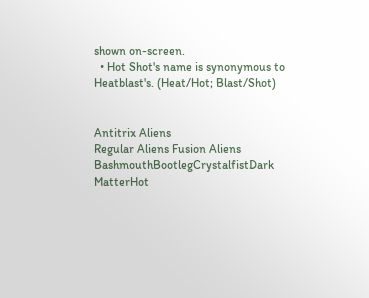shown on-screen.
  • Hot Shot's name is synonymous to Heatblast's. (Heat/Hot; Blast/Shot)


Antitrix Aliens
Regular Aliens Fusion Aliens
BashmouthBootlegCrystalfistDark MatterHot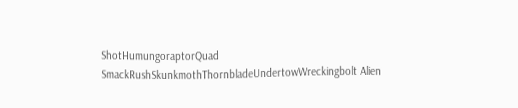ShotHumungoraptorQuad SmackRushSkunkmothThornbladeUndertowWreckingbolt Alien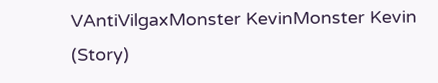VAntiVilgaxMonster KevinMonster Kevin (Story)